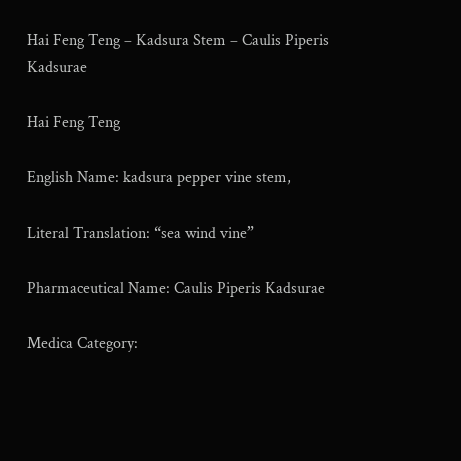Hai Feng Teng – Kadsura Stem – Caulis Piperis Kadsurae

Hai Feng Teng

English Name: kadsura pepper vine stem,

Literal Translation: “sea wind vine”

Pharmaceutical Name: Caulis Piperis Kadsurae

Medica Category: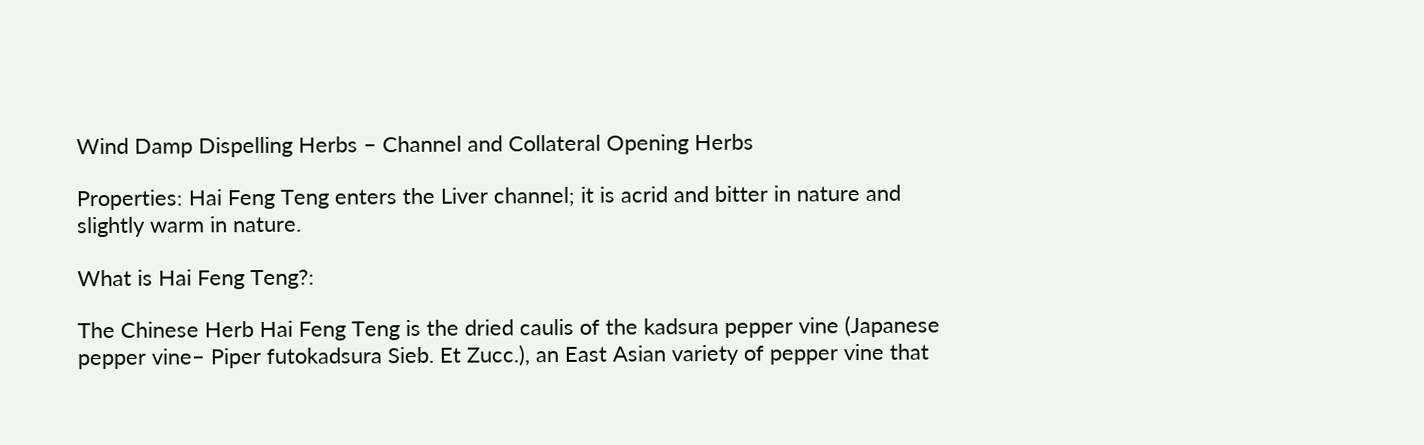Wind Damp Dispelling Herbs – Channel and Collateral Opening Herbs

Properties: Hai Feng Teng enters the Liver channel; it is acrid and bitter in nature and slightly warm in nature.

What is Hai Feng Teng?:

The Chinese Herb Hai Feng Teng is the dried caulis of the kadsura pepper vine (Japanese pepper vine– Piper futokadsura Sieb. Et Zucc.), an East Asian variety of pepper vine that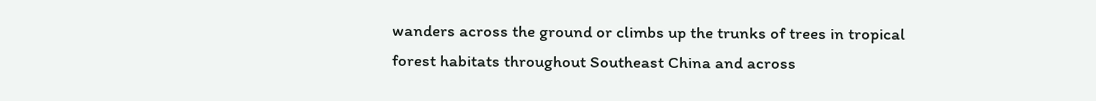wanders across the ground or climbs up the trunks of trees in tropical forest habitats throughout Southeast China and across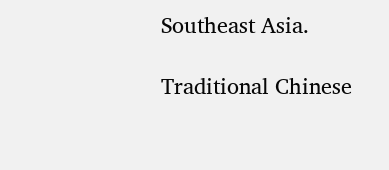Southeast Asia.

Traditional Chinese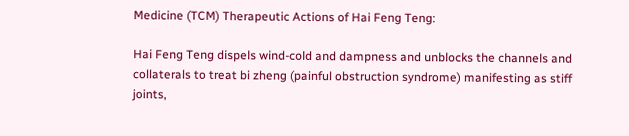Medicine (TCM) Therapeutic Actions of Hai Feng Teng:

Hai Feng Teng dispels wind-cold and dampness and unblocks the channels and collaterals to treat bi zheng (painful obstruction syndrome) manifesting as stiff joints,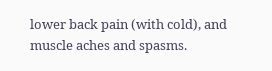lower back pain (with cold), and muscle aches and spasms.